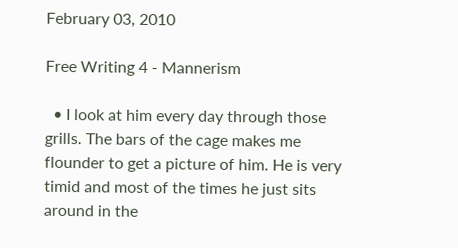February 03, 2010

Free Writing 4 - Mannerism

  • I look at him every day through those grills. The bars of the cage makes me flounder to get a picture of him. He is very timid and most of the times he just sits around in the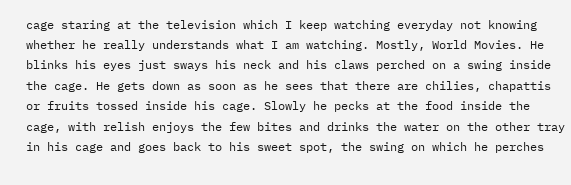cage staring at the television which I keep watching everyday not knowing whether he really understands what I am watching. Mostly, World Movies. He blinks his eyes just sways his neck and his claws perched on a swing inside the cage. He gets down as soon as he sees that there are chilies, chapattis or fruits tossed inside his cage. Slowly he pecks at the food inside the cage, with relish enjoys the few bites and drinks the water on the other tray in his cage and goes back to his sweet spot, the swing on which he perches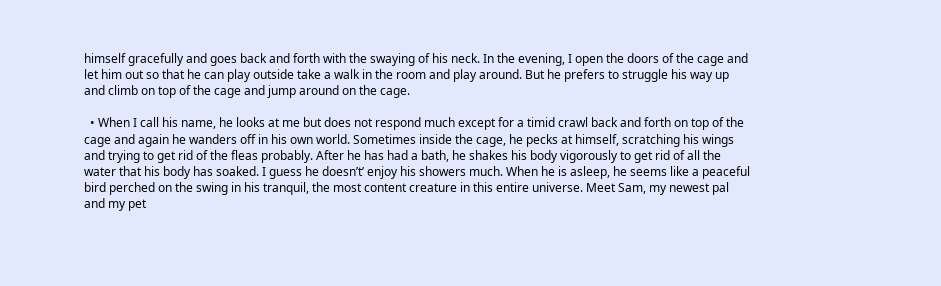himself gracefully and goes back and forth with the swaying of his neck. In the evening, I open the doors of the cage and let him out so that he can play outside take a walk in the room and play around. But he prefers to struggle his way up and climb on top of the cage and jump around on the cage.

  • When I call his name, he looks at me but does not respond much except for a timid crawl back and forth on top of the cage and again he wanders off in his own world. Sometimes inside the cage, he pecks at himself, scratching his wings and trying to get rid of the fleas probably. After he has had a bath, he shakes his body vigorously to get rid of all the water that his body has soaked. I guess he doesn’t’ enjoy his showers much. When he is asleep, he seems like a peaceful bird perched on the swing in his tranquil, the most content creature in this entire universe. Meet Sam, my newest pal and my pet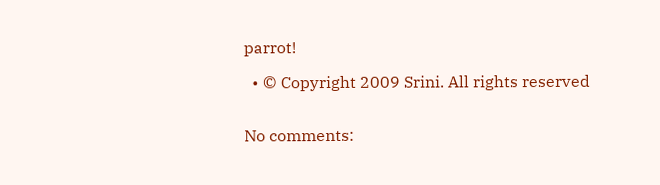parrot!

  • © Copyright 2009 Srini. All rights reserved


No comments: